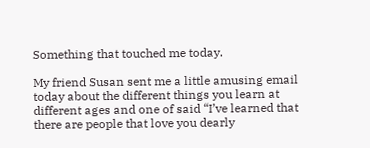Something that touched me today.

My friend Susan sent me a little amusing email today about the different things you learn at different ages and one of said “I’ve learned that there are people that love you dearly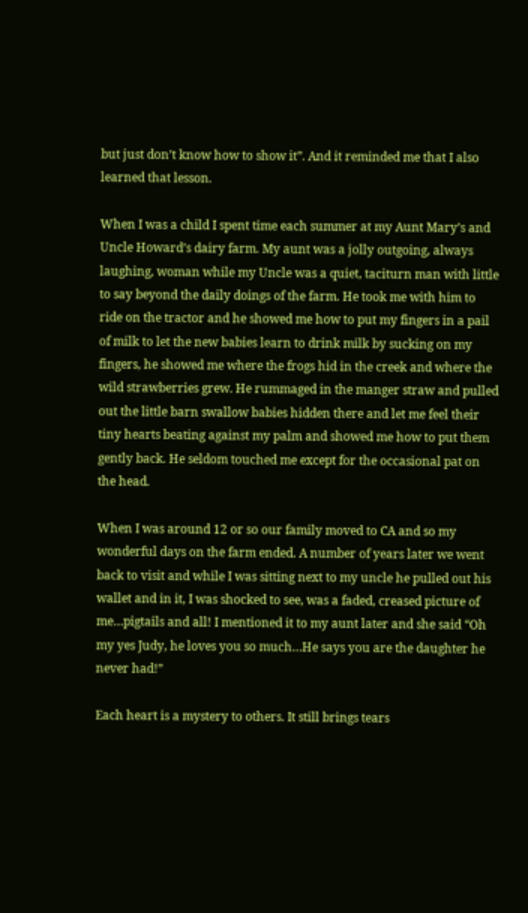but just don’t know how to show it”. And it reminded me that I also learned that lesson.

When I was a child I spent time each summer at my Aunt Mary’s and Uncle Howard’s dairy farm. My aunt was a jolly outgoing, always laughing, woman while my Uncle was a quiet, taciturn man with little to say beyond the daily doings of the farm. He took me with him to ride on the tractor and he showed me how to put my fingers in a pail of milk to let the new babies learn to drink milk by sucking on my fingers, he showed me where the frogs hid in the creek and where the wild strawberries grew. He rummaged in the manger straw and pulled out the little barn swallow babies hidden there and let me feel their tiny hearts beating against my palm and showed me how to put them gently back. He seldom touched me except for the occasional pat on the head.

When I was around 12 or so our family moved to CA and so my wonderful days on the farm ended. A number of years later we went back to visit and while I was sitting next to my uncle he pulled out his wallet and in it, I was shocked to see, was a faded, creased picture of me…pigtails and all! I mentioned it to my aunt later and she said “Oh my yes Judy, he loves you so much…He says you are the daughter he never had!”

Each heart is a mystery to others. It still brings tears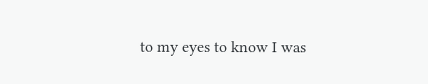to my eyes to know I was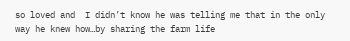so loved and  I didn’t know he was telling me that in the only way he knew how…by sharing the farm life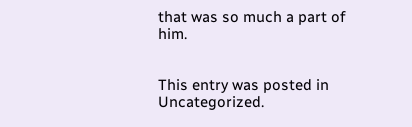that was so much a part of him.


This entry was posted in Uncategorized.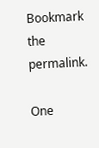Bookmark the permalink.

One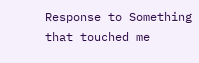Response to Something that touched me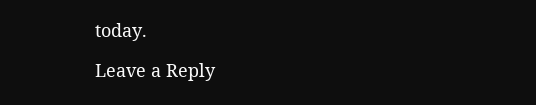today.

Leave a Reply